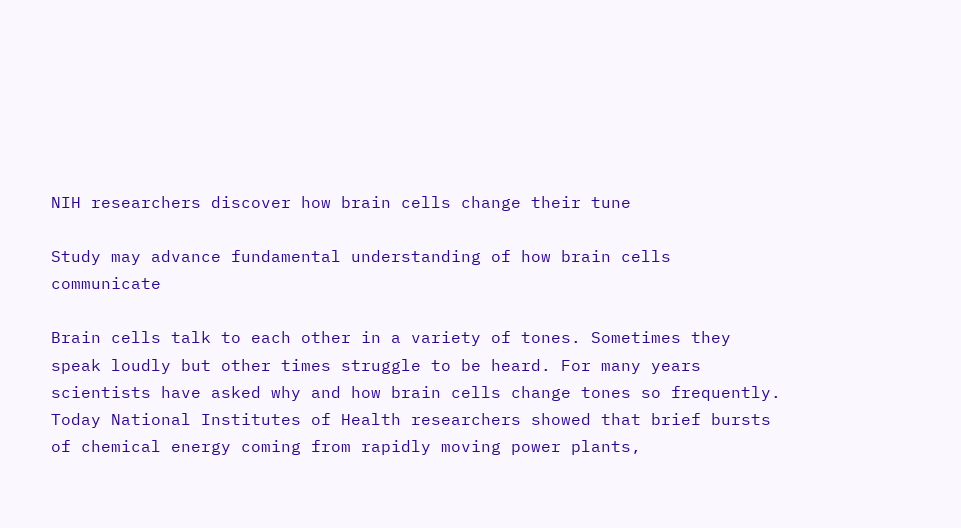NIH researchers discover how brain cells change their tune

Study may advance fundamental understanding of how brain cells communicate

Brain cells talk to each other in a variety of tones. Sometimes they speak loudly but other times struggle to be heard. For many years scientists have asked why and how brain cells change tones so frequently. Today National Institutes of Health researchers showed that brief bursts of chemical energy coming from rapidly moving power plants,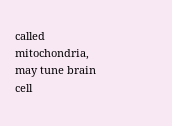called mitochondria, may tune brain cell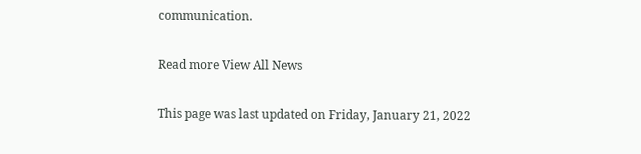communication.

Read more View All News

This page was last updated on Friday, January 21, 2022